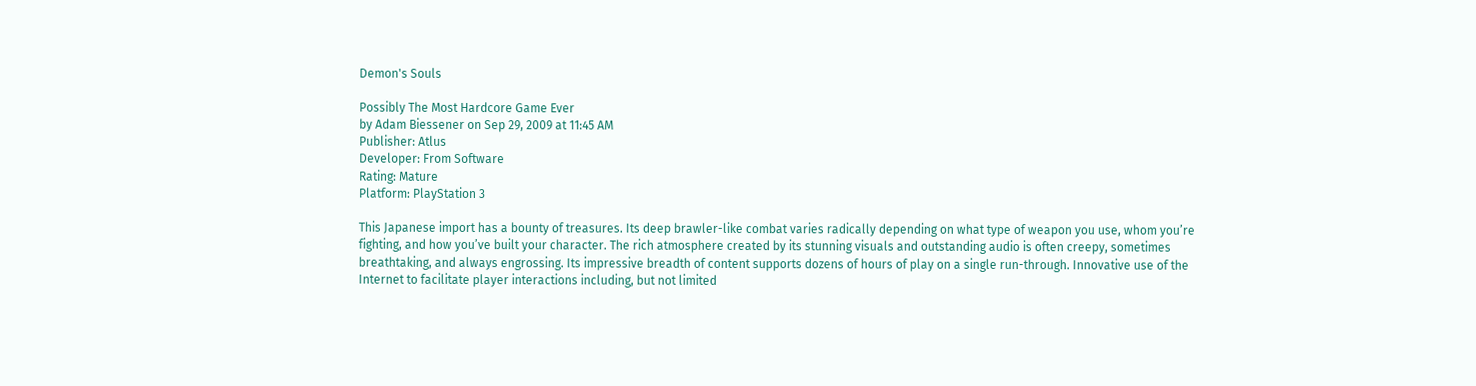Demon's Souls

Possibly The Most Hardcore Game Ever
by Adam Biessener on Sep 29, 2009 at 11:45 AM
Publisher: Atlus
Developer: From Software
Rating: Mature
Platform: PlayStation 3

This Japanese import has a bounty of treasures. Its deep brawler-like combat varies radically depending on what type of weapon you use, whom you’re fighting, and how you’ve built your character. The rich atmosphere created by its stunning visuals and outstanding audio is often creepy, sometimes breathtaking, and always engrossing. Its impressive breadth of content supports dozens of hours of play on a single run-through. Innovative use of the Internet to facilitate player interactions including, but not limited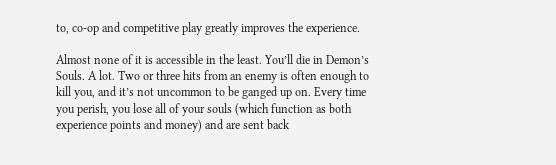to, co-op and competitive play greatly improves the experience.

Almost none of it is accessible in the least. You’ll die in Demon’s Souls. A lot. Two or three hits from an enemy is often enough to kill you, and it’s not uncommon to be ganged up on. Every time you perish, you lose all of your souls (which function as both experience points and money) and are sent back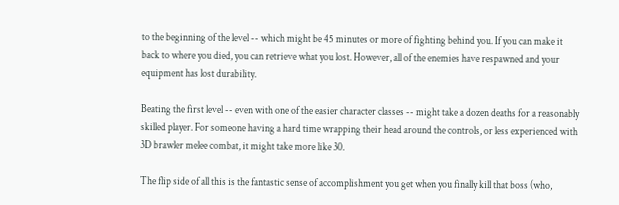to the beginning of the level -- which might be 45 minutes or more of fighting behind you. If you can make it back to where you died, you can retrieve what you lost. However, all of the enemies have respawned and your equipment has lost durability.

Beating the first level -- even with one of the easier character classes -- might take a dozen deaths for a reasonably skilled player. For someone having a hard time wrapping their head around the controls, or less experienced with 3D brawler melee combat, it might take more like 30.

The flip side of all this is the fantastic sense of accomplishment you get when you finally kill that boss (who,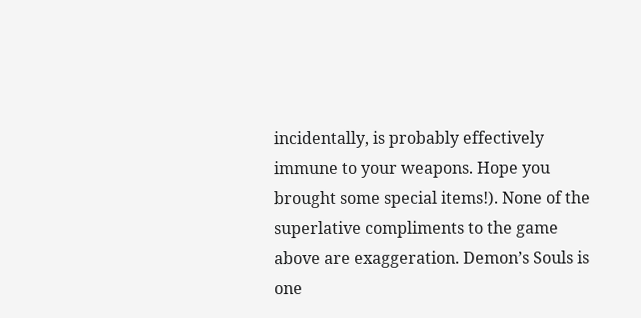incidentally, is probably effectively immune to your weapons. Hope you brought some special items!). None of the superlative compliments to the game above are exaggeration. Demon’s Souls is one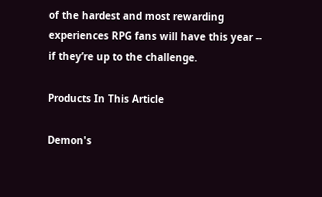of the hardest and most rewarding experiences RPG fans will have this year -- if they’re up to the challenge.

Products In This Article

Demon's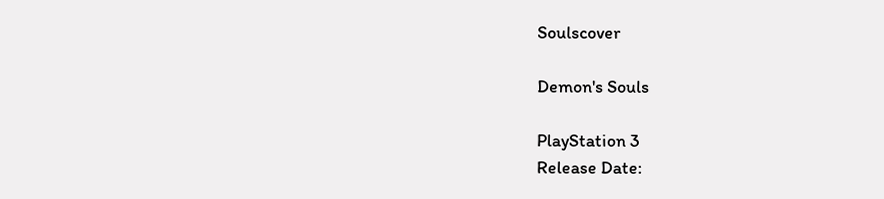Soulscover

Demon's Souls

PlayStation 3
Release Date: